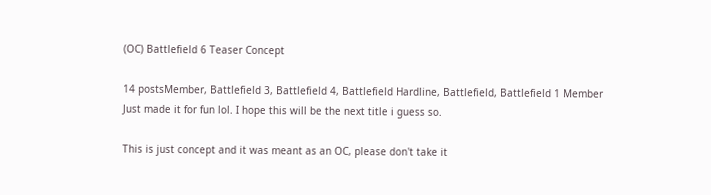(OC) Battlefield 6 Teaser Concept

14 postsMember, Battlefield 3, Battlefield 4, Battlefield Hardline, Battlefield, Battlefield 1 Member
Just made it for fun lol. I hope this will be the next title i guess so.

This is just concept and it was meant as an OC, please don't take it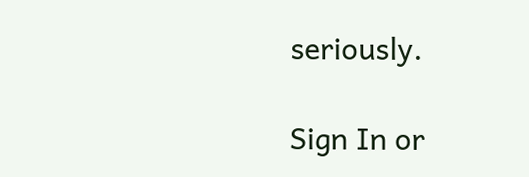seriously.

Sign In or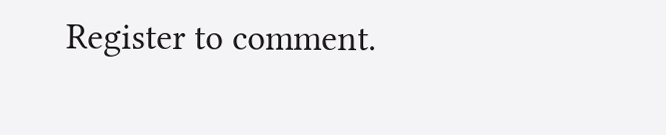Register to comment.